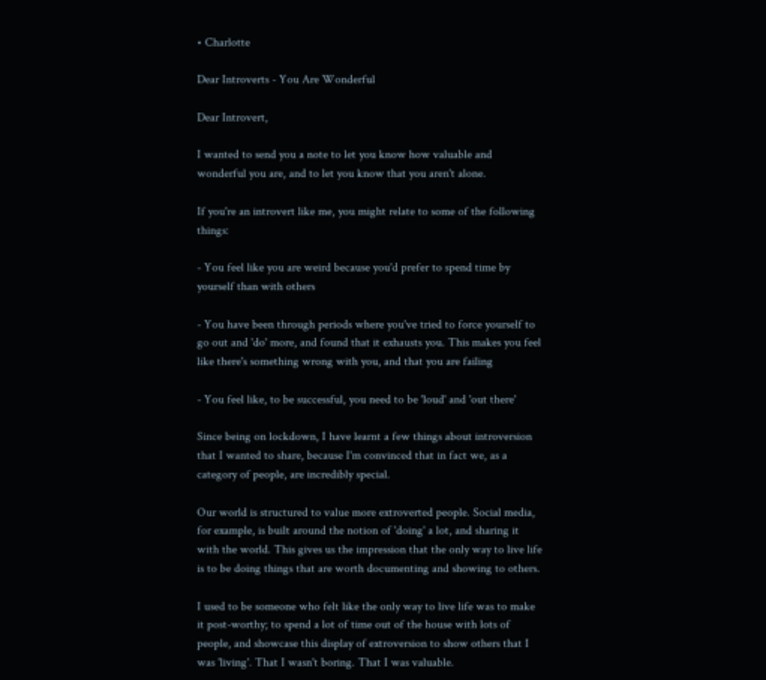• Charlotte

Dear Introverts - You Are Wonderful

Dear Introvert,

I wanted to send you a note to let you know how valuable and wonderful you are, and to let you know that you aren't alone.

If you're an introvert like me, you might relate to some of the following things:

- You feel like you are weird because you'd prefer to spend time by yourself than with others

- You have been through periods where you've tried to force yourself to go out and 'do' more, and found that it exhausts you. This makes you feel like there's something wrong with you, and that you are failing

- You feel like, to be successful, you need to be 'loud' and 'out there'

Since being on lockdown, I have learnt a few things about introversion that I wanted to share, because I'm convinced that in fact we, as a category of people, are incredibly special.

Our world is structured to value more extroverted people. Social media, for example, is built around the notion of 'doing' a lot, and sharing it with the world. This gives us the impression that the only way to live life is to be doing things that are worth documenting and showing to others.

I used to be someone who felt like the only way to live life was to make it post-worthy; to spend a lot of time out of the house with lots of people, and showcase this display of extroversion to show others that I was 'living'. That I wasn't boring. That I was valuable.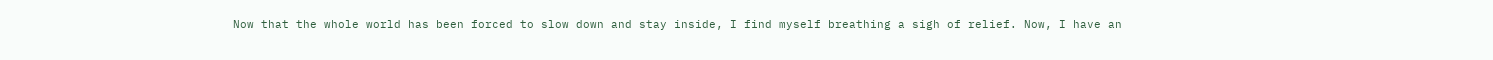Now that the whole world has been forced to slow down and stay inside, I find myself breathing a sigh of relief. Now, I have an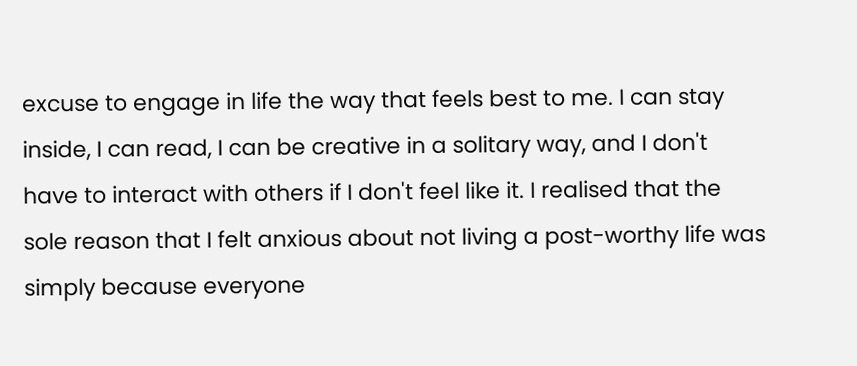excuse to engage in life the way that feels best to me. I can stay inside, I can read, I can be creative in a solitary way, and I don't have to interact with others if I don't feel like it. I realised that the sole reason that I felt anxious about not living a post-worthy life was simply because everyone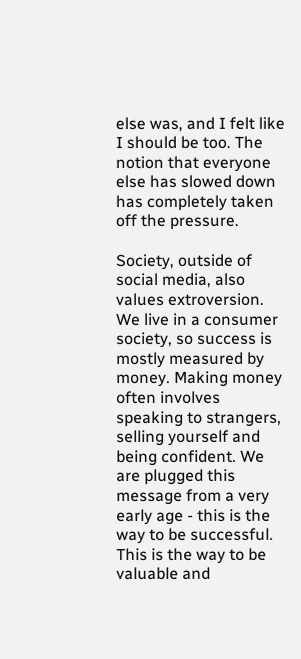else was, and I felt like I should be too. The notion that everyone else has slowed down has completely taken off the pressure.

Society, outside of social media, also values extroversion. We live in a consumer society, so success is mostly measured by money. Making money often involves speaking to strangers, selling yourself and being confident. We are plugged this message from a very early age - this is the way to be successful. This is the way to be valuable and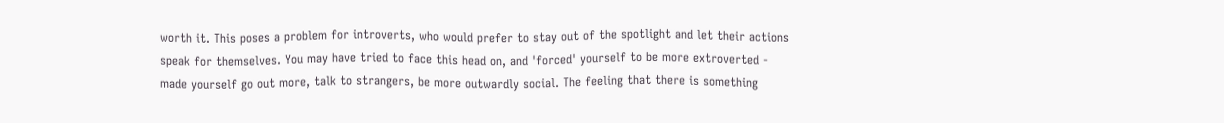worth it. This poses a problem for introverts, who would prefer to stay out of the spotlight and let their actions speak for themselves. You may have tried to face this head on, and 'forced' yourself to be more extroverted - made yourself go out more, talk to strangers, be more outwardly social. The feeling that there is something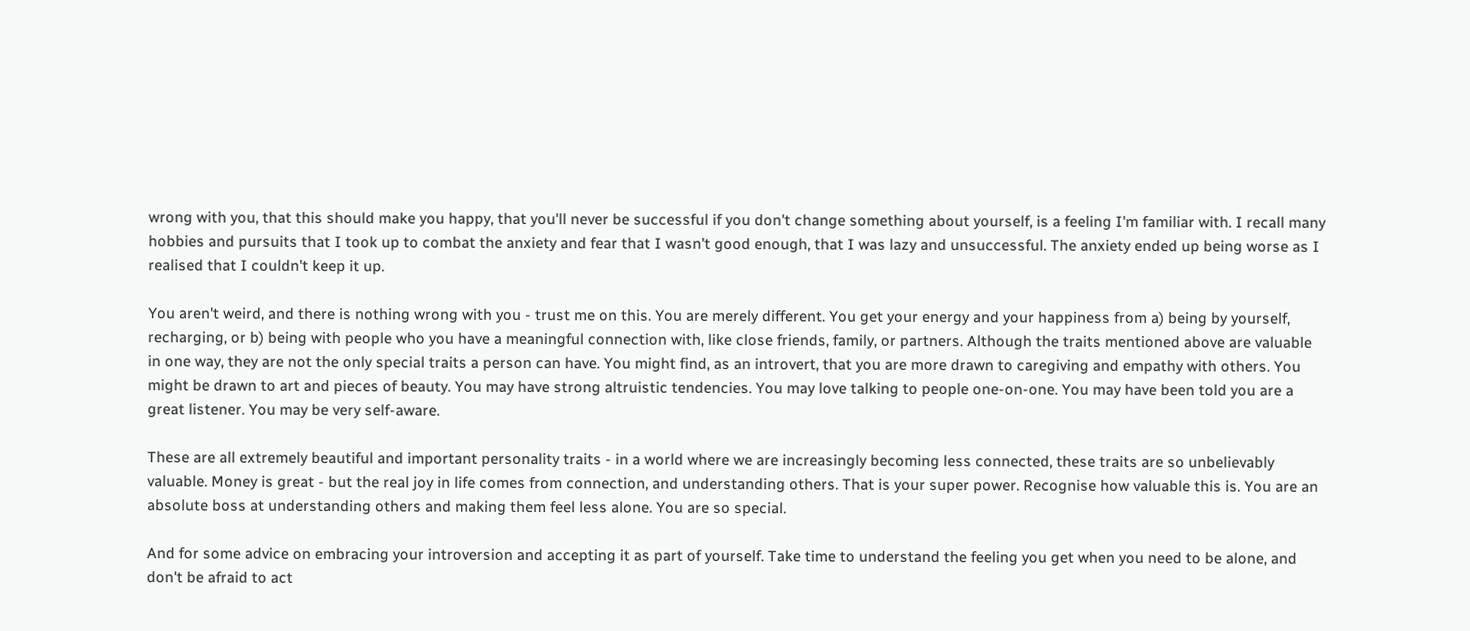wrong with you, that this should make you happy, that you'll never be successful if you don't change something about yourself, is a feeling I'm familiar with. I recall many hobbies and pursuits that I took up to combat the anxiety and fear that I wasn't good enough, that I was lazy and unsuccessful. The anxiety ended up being worse as I realised that I couldn't keep it up.

You aren't weird, and there is nothing wrong with you - trust me on this. You are merely different. You get your energy and your happiness from a) being by yourself, recharging, or b) being with people who you have a meaningful connection with, like close friends, family, or partners. Although the traits mentioned above are valuable in one way, they are not the only special traits a person can have. You might find, as an introvert, that you are more drawn to caregiving and empathy with others. You might be drawn to art and pieces of beauty. You may have strong altruistic tendencies. You may love talking to people one-on-one. You may have been told you are a great listener. You may be very self-aware.

These are all extremely beautiful and important personality traits - in a world where we are increasingly becoming less connected, these traits are so unbelievably valuable. Money is great - but the real joy in life comes from connection, and understanding others. That is your super power. Recognise how valuable this is. You are an absolute boss at understanding others and making them feel less alone. You are so special.

And for some advice on embracing your introversion and accepting it as part of yourself. Take time to understand the feeling you get when you need to be alone, and don't be afraid to act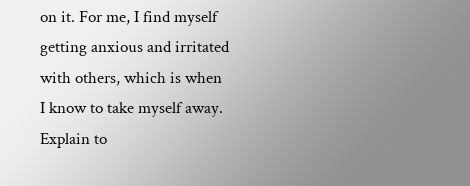on it. For me, I find myself getting anxious and irritated with others, which is when I know to take myself away. Explain to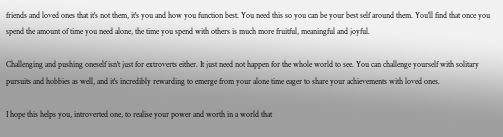friends and loved ones that it's not them, it's you and how you function best. You need this so you can be your best self around them. You'll find that once you spend the amount of time you need alone, the time you spend with others is much more fruitful, meaningful and joyful.

Challenging and pushing oneself isn't just for extroverts either. It just need not happen for the whole world to see. You can challenge yourself with solitary pursuits and hobbies as well, and it's incredibly rewarding to emerge from your alone time eager to share your achievements with loved ones.

I hope this helps you, introverted one, to realise your power and worth in a world that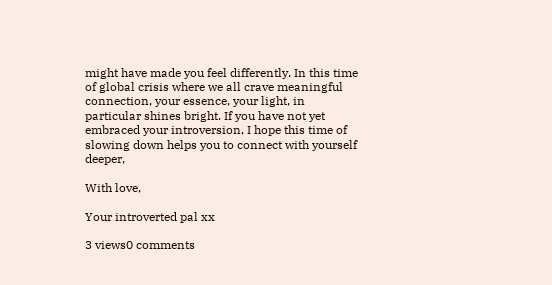might have made you feel differently. In this time of global crisis where we all crave meaningful connection, your essence, your light, in particular shines bright. If you have not yet embraced your introversion, I hope this time of slowing down helps you to connect with yourself deeper,

With love,

Your introverted pal xx

3 views0 comments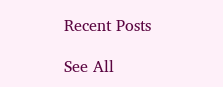Recent Posts

See All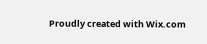Proudly created with Wix.com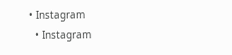• Instagram
  • Instagram